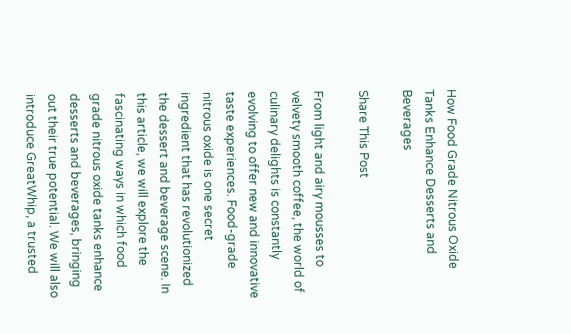How Food Grade Nitrous Oxide Tanks Enhance Desserts and Beverages

Share This Post

From light and airy mousses to velvety smooth coffee, the world of culinary delights is constantly evolving to offer new and innovative taste experiences. Food-grade nitrous oxide is one secret ingredient that has revolutionized the dessert and beverage scene. In this article, we will explore the fascinating ways in which food grade nitrous oxide tanks enhance desserts and beverages, bringing out their true potential. We will also introduce GreatWhip, a trusted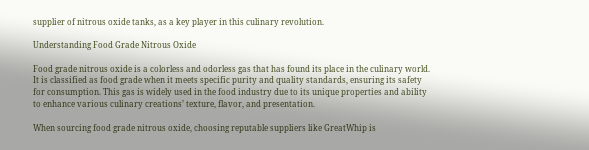supplier of nitrous oxide tanks, as a key player in this culinary revolution.

Understanding Food Grade Nitrous Oxide

Food grade nitrous oxide is a colorless and odorless gas that has found its place in the culinary world. It is classified as food grade when it meets specific purity and quality standards, ensuring its safety for consumption. This gas is widely used in the food industry due to its unique properties and ability to enhance various culinary creations’ texture, flavor, and presentation.

When sourcing food grade nitrous oxide, choosing reputable suppliers like GreatWhip is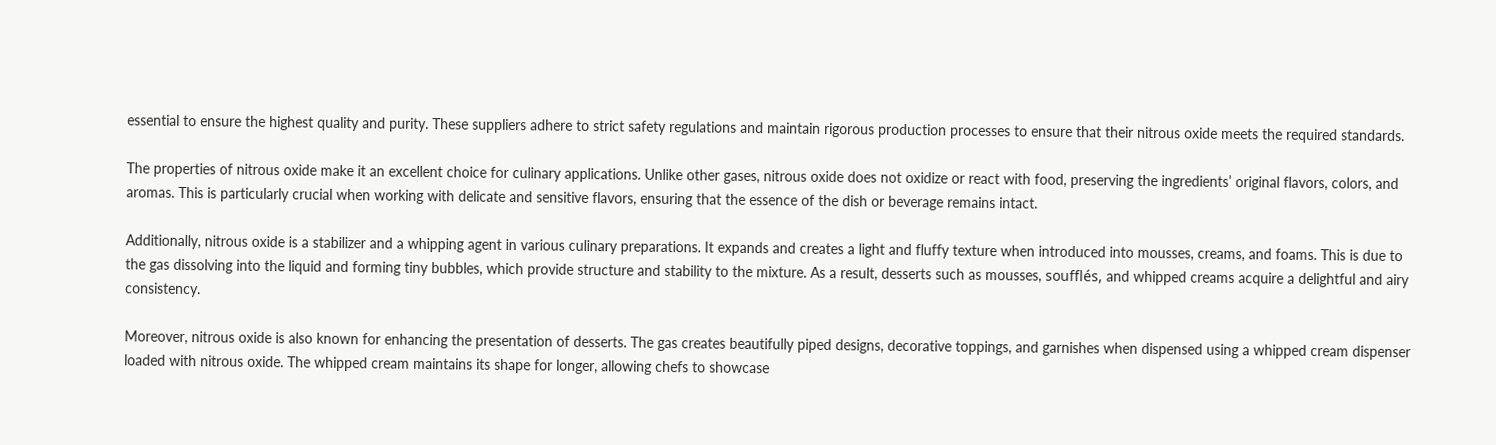essential to ensure the highest quality and purity. These suppliers adhere to strict safety regulations and maintain rigorous production processes to ensure that their nitrous oxide meets the required standards.

The properties of nitrous oxide make it an excellent choice for culinary applications. Unlike other gases, nitrous oxide does not oxidize or react with food, preserving the ingredients’ original flavors, colors, and aromas. This is particularly crucial when working with delicate and sensitive flavors, ensuring that the essence of the dish or beverage remains intact.

Additionally, nitrous oxide is a stabilizer and a whipping agent in various culinary preparations. It expands and creates a light and fluffy texture when introduced into mousses, creams, and foams. This is due to the gas dissolving into the liquid and forming tiny bubbles, which provide structure and stability to the mixture. As a result, desserts such as mousses, soufflés, and whipped creams acquire a delightful and airy consistency.

Moreover, nitrous oxide is also known for enhancing the presentation of desserts. The gas creates beautifully piped designs, decorative toppings, and garnishes when dispensed using a whipped cream dispenser loaded with nitrous oxide. The whipped cream maintains its shape for longer, allowing chefs to showcase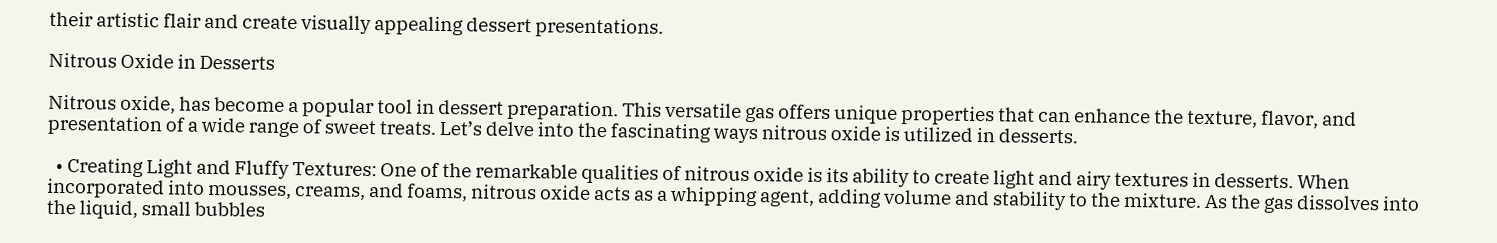their artistic flair and create visually appealing dessert presentations.

Nitrous Oxide in Desserts

Nitrous oxide, has become a popular tool in dessert preparation. This versatile gas offers unique properties that can enhance the texture, flavor, and presentation of a wide range of sweet treats. Let’s delve into the fascinating ways nitrous oxide is utilized in desserts.

  • Creating Light and Fluffy Textures: One of the remarkable qualities of nitrous oxide is its ability to create light and airy textures in desserts. When incorporated into mousses, creams, and foams, nitrous oxide acts as a whipping agent, adding volume and stability to the mixture. As the gas dissolves into the liquid, small bubbles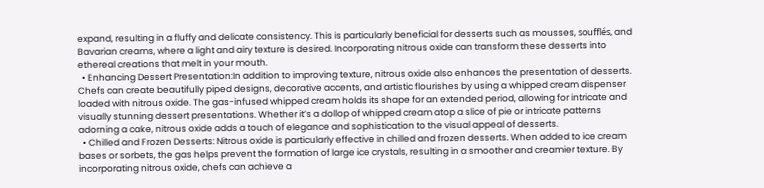expand, resulting in a fluffy and delicate consistency. This is particularly beneficial for desserts such as mousses, soufflés, and Bavarian creams, where a light and airy texture is desired. Incorporating nitrous oxide can transform these desserts into ethereal creations that melt in your mouth.
  • Enhancing Dessert Presentation:In addition to improving texture, nitrous oxide also enhances the presentation of desserts. Chefs can create beautifully piped designs, decorative accents, and artistic flourishes by using a whipped cream dispenser loaded with nitrous oxide. The gas-infused whipped cream holds its shape for an extended period, allowing for intricate and visually stunning dessert presentations. Whether it’s a dollop of whipped cream atop a slice of pie or intricate patterns adorning a cake, nitrous oxide adds a touch of elegance and sophistication to the visual appeal of desserts.
  • Chilled and Frozen Desserts: Nitrous oxide is particularly effective in chilled and frozen desserts. When added to ice cream bases or sorbets, the gas helps prevent the formation of large ice crystals, resulting in a smoother and creamier texture. By incorporating nitrous oxide, chefs can achieve a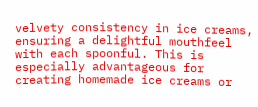velvety consistency in ice creams, ensuring a delightful mouthfeel with each spoonful. This is especially advantageous for creating homemade ice creams or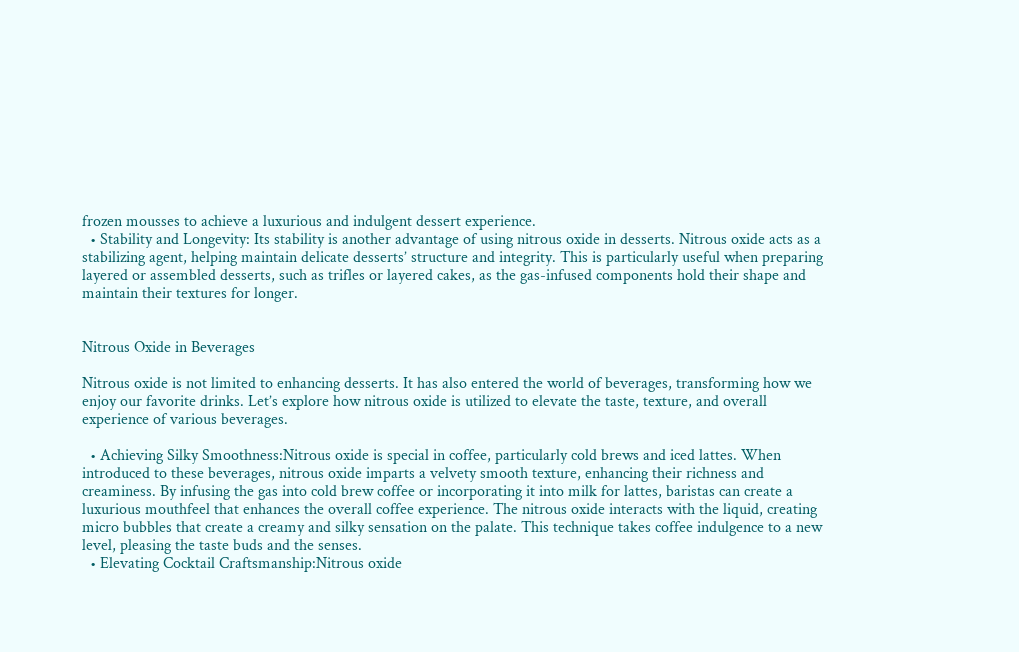frozen mousses to achieve a luxurious and indulgent dessert experience.
  • Stability and Longevity: Its stability is another advantage of using nitrous oxide in desserts. Nitrous oxide acts as a stabilizing agent, helping maintain delicate desserts’ structure and integrity. This is particularly useful when preparing layered or assembled desserts, such as trifles or layered cakes, as the gas-infused components hold their shape and maintain their textures for longer.


Nitrous Oxide in Beverages

Nitrous oxide is not limited to enhancing desserts. It has also entered the world of beverages, transforming how we enjoy our favorite drinks. Let’s explore how nitrous oxide is utilized to elevate the taste, texture, and overall experience of various beverages.

  • Achieving Silky Smoothness:Nitrous oxide is special in coffee, particularly cold brews and iced lattes. When introduced to these beverages, nitrous oxide imparts a velvety smooth texture, enhancing their richness and creaminess. By infusing the gas into cold brew coffee or incorporating it into milk for lattes, baristas can create a luxurious mouthfeel that enhances the overall coffee experience. The nitrous oxide interacts with the liquid, creating micro bubbles that create a creamy and silky sensation on the palate. This technique takes coffee indulgence to a new level, pleasing the taste buds and the senses.
  • Elevating Cocktail Craftsmanship:Nitrous oxide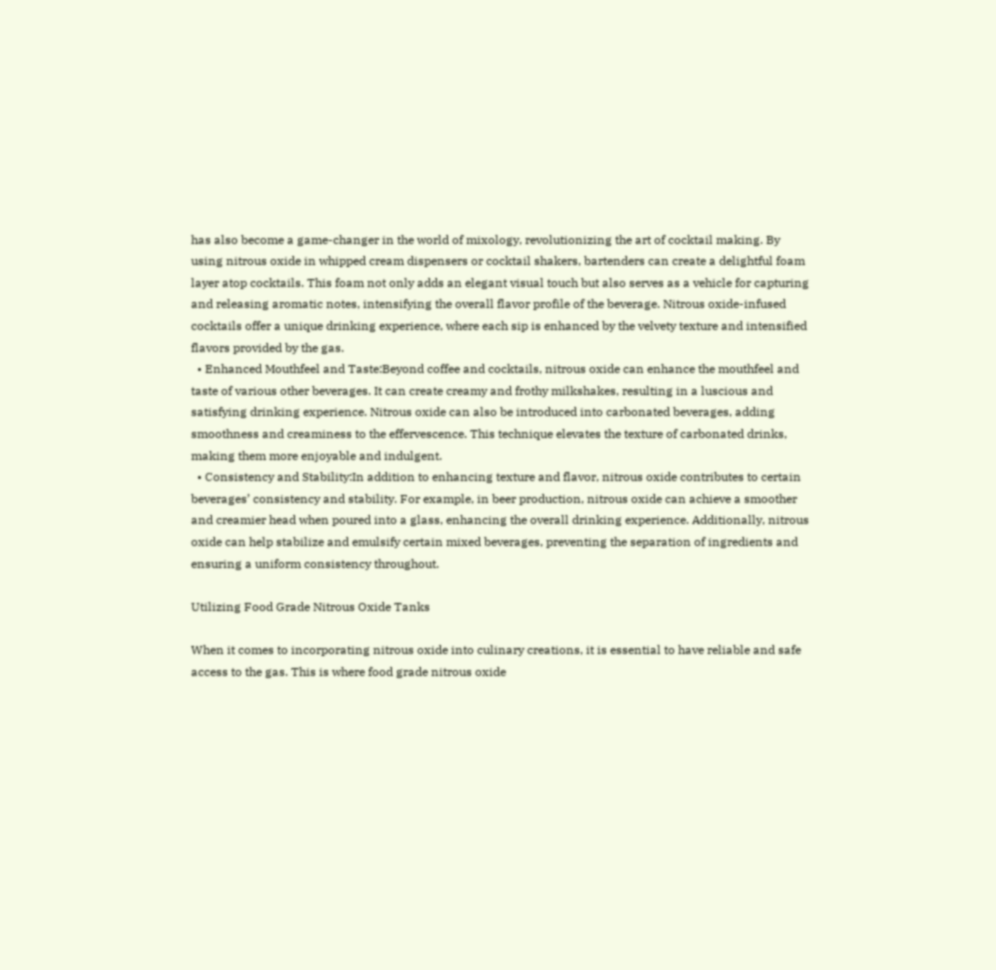has also become a game-changer in the world of mixology, revolutionizing the art of cocktail making. By using nitrous oxide in whipped cream dispensers or cocktail shakers, bartenders can create a delightful foam layer atop cocktails. This foam not only adds an elegant visual touch but also serves as a vehicle for capturing and releasing aromatic notes, intensifying the overall flavor profile of the beverage. Nitrous oxide-infused cocktails offer a unique drinking experience, where each sip is enhanced by the velvety texture and intensified flavors provided by the gas.
  • Enhanced Mouthfeel and Taste:Beyond coffee and cocktails, nitrous oxide can enhance the mouthfeel and taste of various other beverages. It can create creamy and frothy milkshakes, resulting in a luscious and satisfying drinking experience. Nitrous oxide can also be introduced into carbonated beverages, adding smoothness and creaminess to the effervescence. This technique elevates the texture of carbonated drinks, making them more enjoyable and indulgent.
  • Consistency and Stability:In addition to enhancing texture and flavor, nitrous oxide contributes to certain beverages’ consistency and stability. For example, in beer production, nitrous oxide can achieve a smoother and creamier head when poured into a glass, enhancing the overall drinking experience. Additionally, nitrous oxide can help stabilize and emulsify certain mixed beverages, preventing the separation of ingredients and ensuring a uniform consistency throughout.

Utilizing Food Grade Nitrous Oxide Tanks

When it comes to incorporating nitrous oxide into culinary creations, it is essential to have reliable and safe access to the gas. This is where food grade nitrous oxide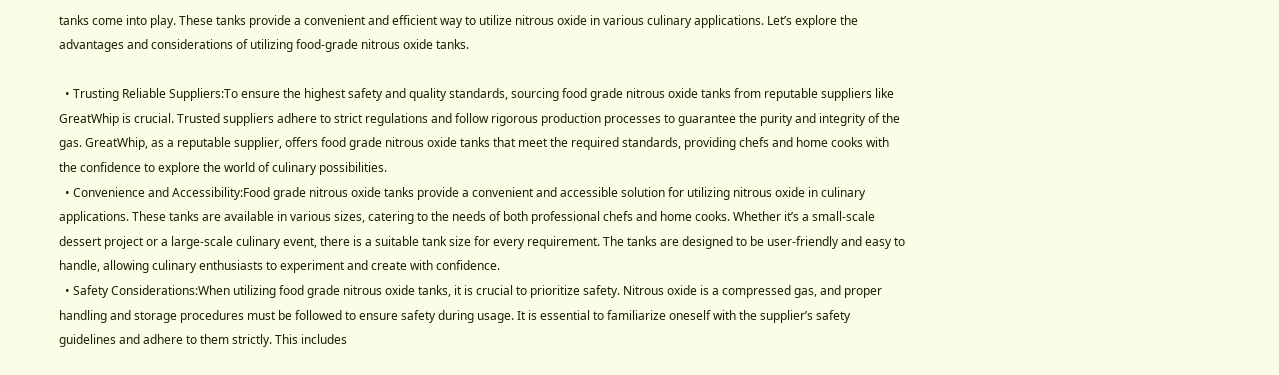tanks come into play. These tanks provide a convenient and efficient way to utilize nitrous oxide in various culinary applications. Let’s explore the advantages and considerations of utilizing food-grade nitrous oxide tanks.

  • Trusting Reliable Suppliers:To ensure the highest safety and quality standards, sourcing food grade nitrous oxide tanks from reputable suppliers like GreatWhip is crucial. Trusted suppliers adhere to strict regulations and follow rigorous production processes to guarantee the purity and integrity of the gas. GreatWhip, as a reputable supplier, offers food grade nitrous oxide tanks that meet the required standards, providing chefs and home cooks with the confidence to explore the world of culinary possibilities.
  • Convenience and Accessibility:Food grade nitrous oxide tanks provide a convenient and accessible solution for utilizing nitrous oxide in culinary applications. These tanks are available in various sizes, catering to the needs of both professional chefs and home cooks. Whether it’s a small-scale dessert project or a large-scale culinary event, there is a suitable tank size for every requirement. The tanks are designed to be user-friendly and easy to handle, allowing culinary enthusiasts to experiment and create with confidence.
  • Safety Considerations:When utilizing food grade nitrous oxide tanks, it is crucial to prioritize safety. Nitrous oxide is a compressed gas, and proper handling and storage procedures must be followed to ensure safety during usage. It is essential to familiarize oneself with the supplier’s safety guidelines and adhere to them strictly. This includes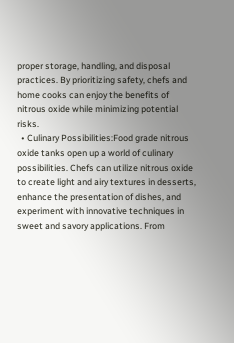proper storage, handling, and disposal practices. By prioritizing safety, chefs and home cooks can enjoy the benefits of nitrous oxide while minimizing potential risks.
  • Culinary Possibilities:Food grade nitrous oxide tanks open up a world of culinary possibilities. Chefs can utilize nitrous oxide to create light and airy textures in desserts, enhance the presentation of dishes, and experiment with innovative techniques in sweet and savory applications. From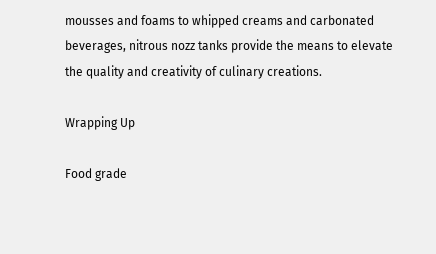mousses and foams to whipped creams and carbonated beverages, nitrous nozz tanks provide the means to elevate the quality and creativity of culinary creations.

Wrapping Up

Food grade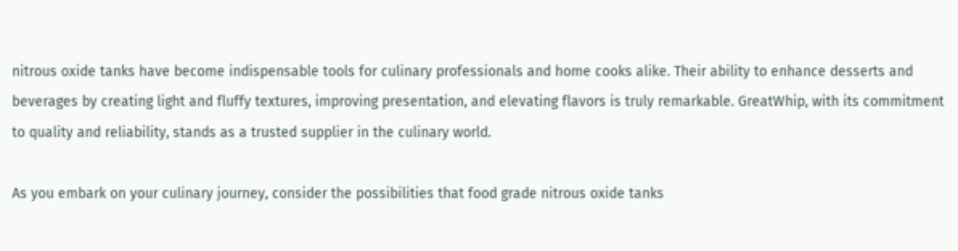nitrous oxide tanks have become indispensable tools for culinary professionals and home cooks alike. Their ability to enhance desserts and beverages by creating light and fluffy textures, improving presentation, and elevating flavors is truly remarkable. GreatWhip, with its commitment to quality and reliability, stands as a trusted supplier in the culinary world.

As you embark on your culinary journey, consider the possibilities that food grade nitrous oxide tanks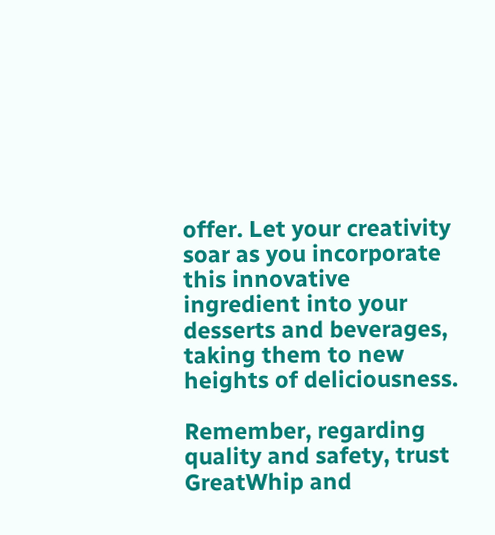offer. Let your creativity soar as you incorporate this innovative ingredient into your desserts and beverages, taking them to new heights of deliciousness.

Remember, regarding quality and safety, trust GreatWhip and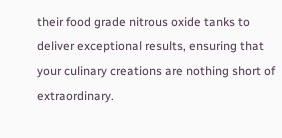their food grade nitrous oxide tanks to deliver exceptional results, ensuring that your culinary creations are nothing short of extraordinary.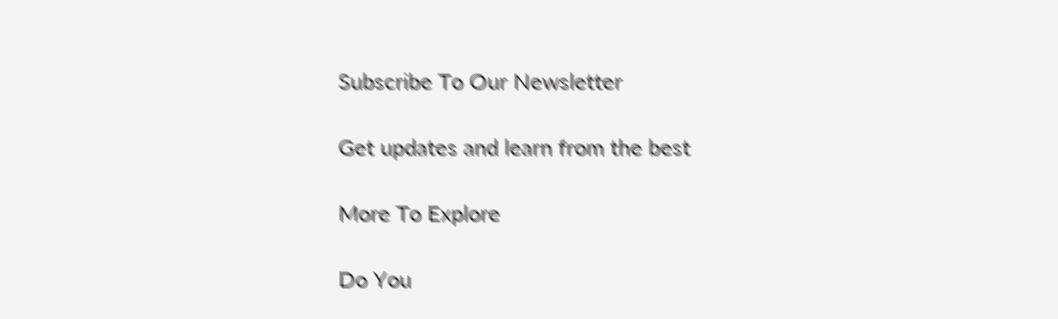Subscribe To Our Newsletter

Get updates and learn from the best

More To Explore

Do You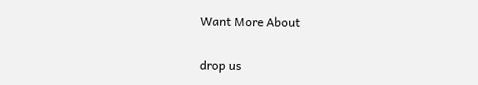Want More About

drop us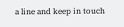a line and keep in touch